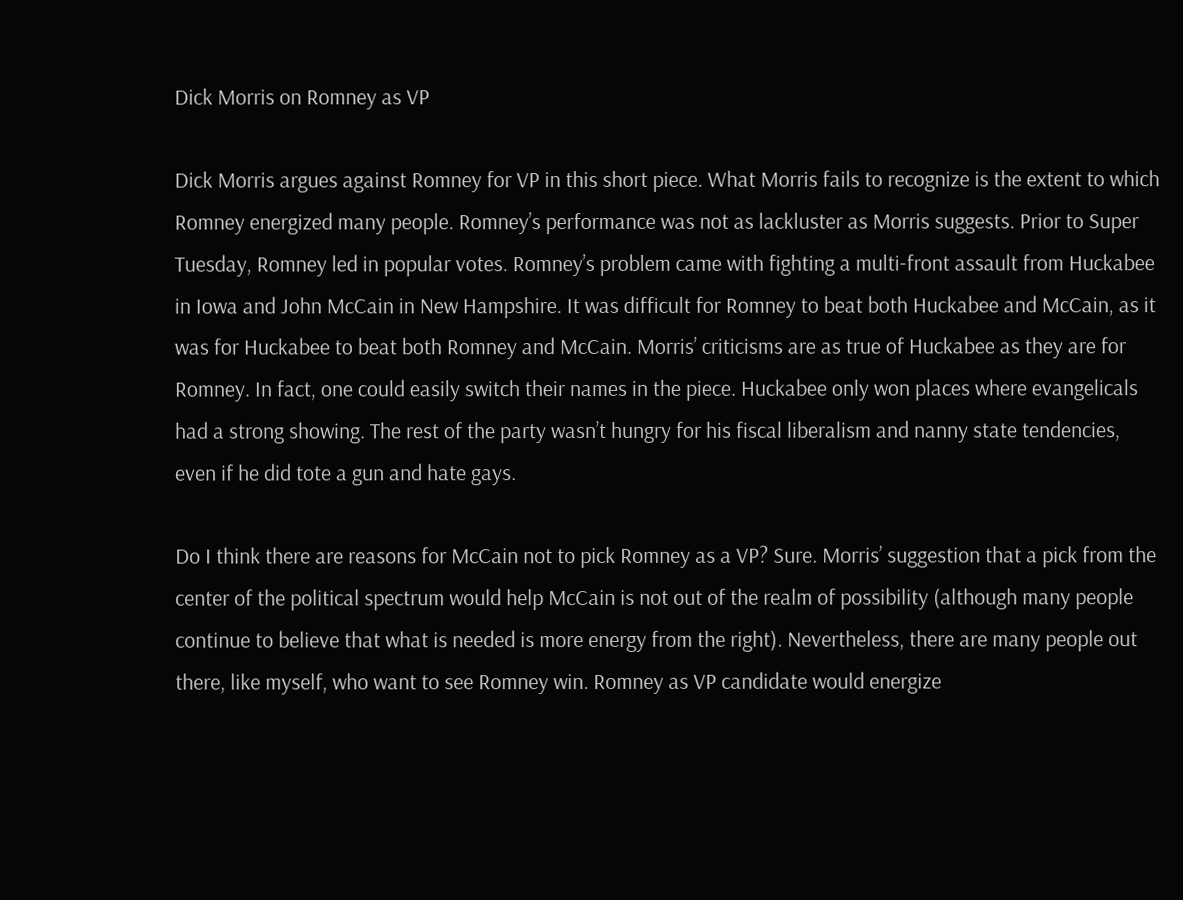Dick Morris on Romney as VP

Dick Morris argues against Romney for VP in this short piece. What Morris fails to recognize is the extent to which Romney energized many people. Romney’s performance was not as lackluster as Morris suggests. Prior to Super Tuesday, Romney led in popular votes. Romney’s problem came with fighting a multi-front assault from Huckabee in Iowa and John McCain in New Hampshire. It was difficult for Romney to beat both Huckabee and McCain, as it was for Huckabee to beat both Romney and McCain. Morris’ criticisms are as true of Huckabee as they are for Romney. In fact, one could easily switch their names in the piece. Huckabee only won places where evangelicals had a strong showing. The rest of the party wasn’t hungry for his fiscal liberalism and nanny state tendencies, even if he did tote a gun and hate gays.

Do I think there are reasons for McCain not to pick Romney as a VP? Sure. Morris’ suggestion that a pick from the center of the political spectrum would help McCain is not out of the realm of possibility (although many people continue to believe that what is needed is more energy from the right). Nevertheless, there are many people out there, like myself, who want to see Romney win. Romney as VP candidate would energize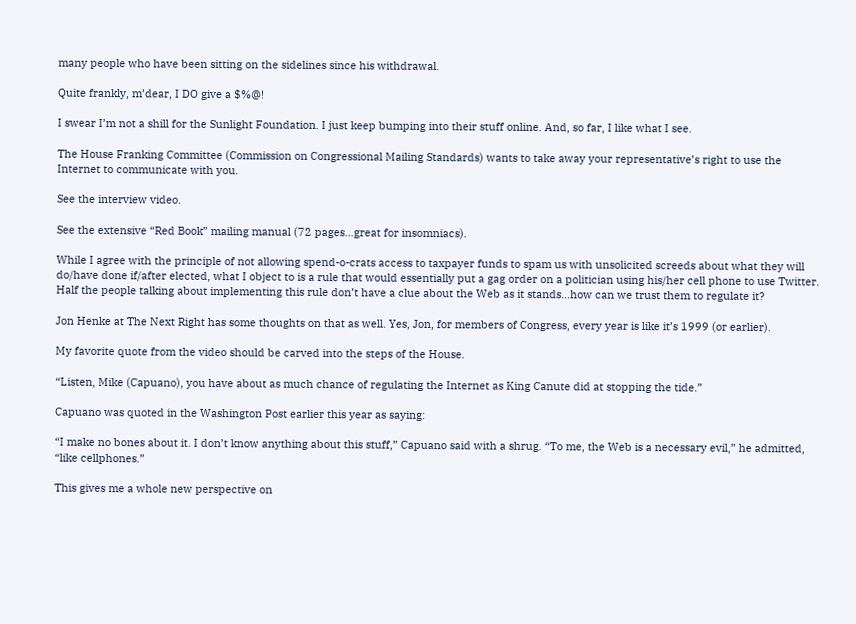many people who have been sitting on the sidelines since his withdrawal.

Quite frankly, m’dear, I DO give a $%@!

I swear I’m not a shill for the Sunlight Foundation. I just keep bumping into their stuff online. And, so far, I like what I see.

The House Franking Committee (Commission on Congressional Mailing Standards) wants to take away your representative’s right to use the Internet to communicate with you.

See the interview video.

See the extensive “Red Book” mailing manual (72 pages…great for insomniacs).

While I agree with the principle of not allowing spend-o-crats access to taxpayer funds to spam us with unsolicited screeds about what they will do/have done if/after elected, what I object to is a rule that would essentially put a gag order on a politician using his/her cell phone to use Twitter. Half the people talking about implementing this rule don’t have a clue about the Web as it stands…how can we trust them to regulate it?

Jon Henke at The Next Right has some thoughts on that as well. Yes, Jon, for members of Congress, every year is like it’s 1999 (or earlier).

My favorite quote from the video should be carved into the steps of the House.

“Listen, Mike (Capuano), you have about as much chance of regulating the Internet as King Canute did at stopping the tide.”

Capuano was quoted in the Washington Post earlier this year as saying:

“I make no bones about it. I don’t know anything about this stuff,” Capuano said with a shrug. “To me, the Web is a necessary evil,” he admitted, “like cellphones.”

This gives me a whole new perspective on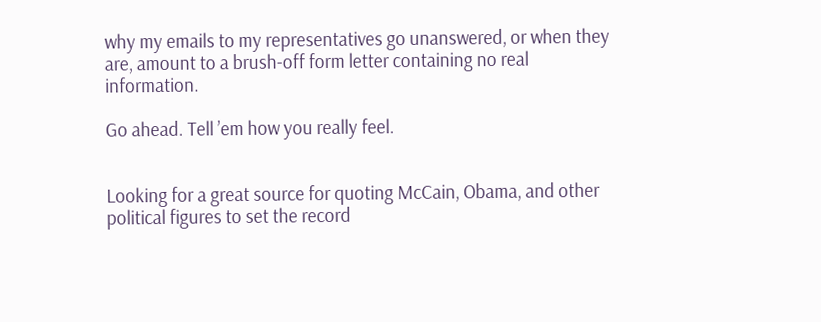why my emails to my representatives go unanswered, or when they are, amount to a brush-off form letter containing no real information.

Go ahead. Tell ’em how you really feel.


Looking for a great source for quoting McCain, Obama, and other political figures to set the record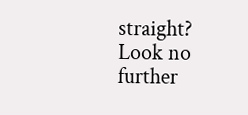straight? Look no further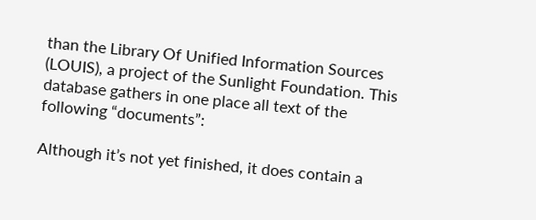than the Library Of Unified Information Sources (LOUIS), a project of the Sunlight Foundation. This database gathers in one place all text of the following “documents”:

Although it’s not yet finished, it does contain a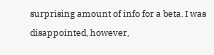surprising amount of info for a beta. I was disappointed, however,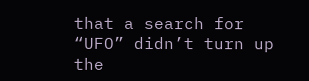that a search for “UFO” didn’t turn up the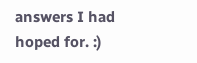answers I had hoped for. :)